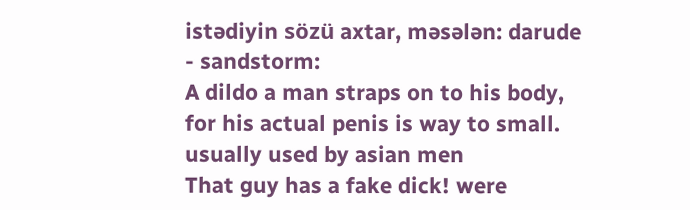istədiyin sözü axtar, məsələn: darude - sandstorm:
A dildo a man straps on to his body, for his actual penis is way to small. usually used by asian men
That guy has a fake dick! were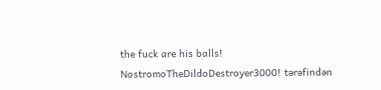the fuck are his balls!
NostromoTheDildoDestroyer3000! tərəfindən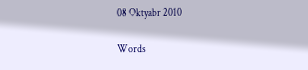08 Oktyabr 2010

Words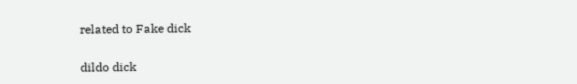related to Fake dick

dildo dick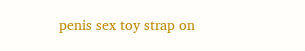penis sex toy strap on